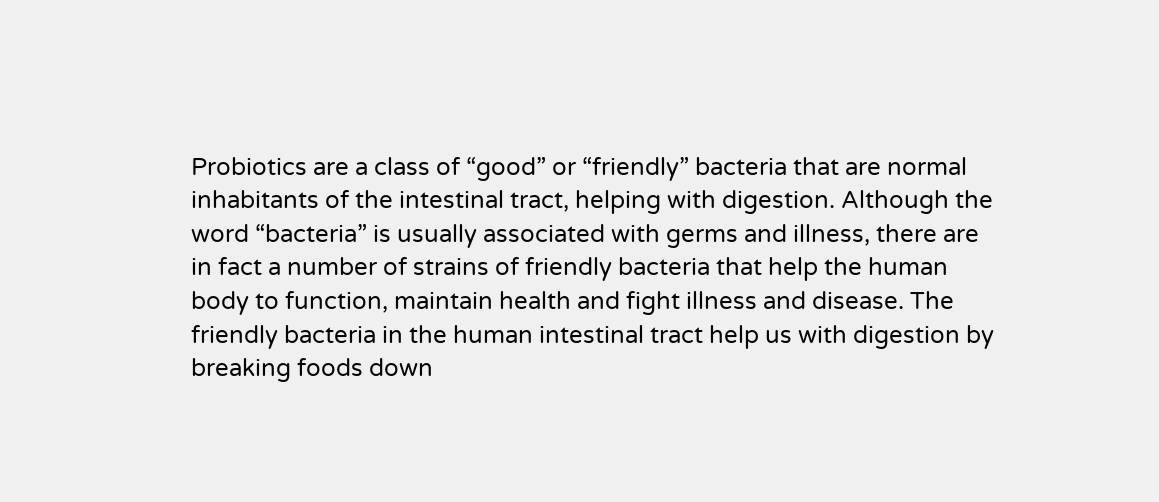Probiotics are a class of “good” or “friendly” bacteria that are normal inhabitants of the intestinal tract, helping with digestion. Although the word “bacteria” is usually associated with germs and illness, there are in fact a number of strains of friendly bacteria that help the human body to function, maintain health and fight illness and disease. The friendly bacteria in the human intestinal tract help us with digestion by breaking foods down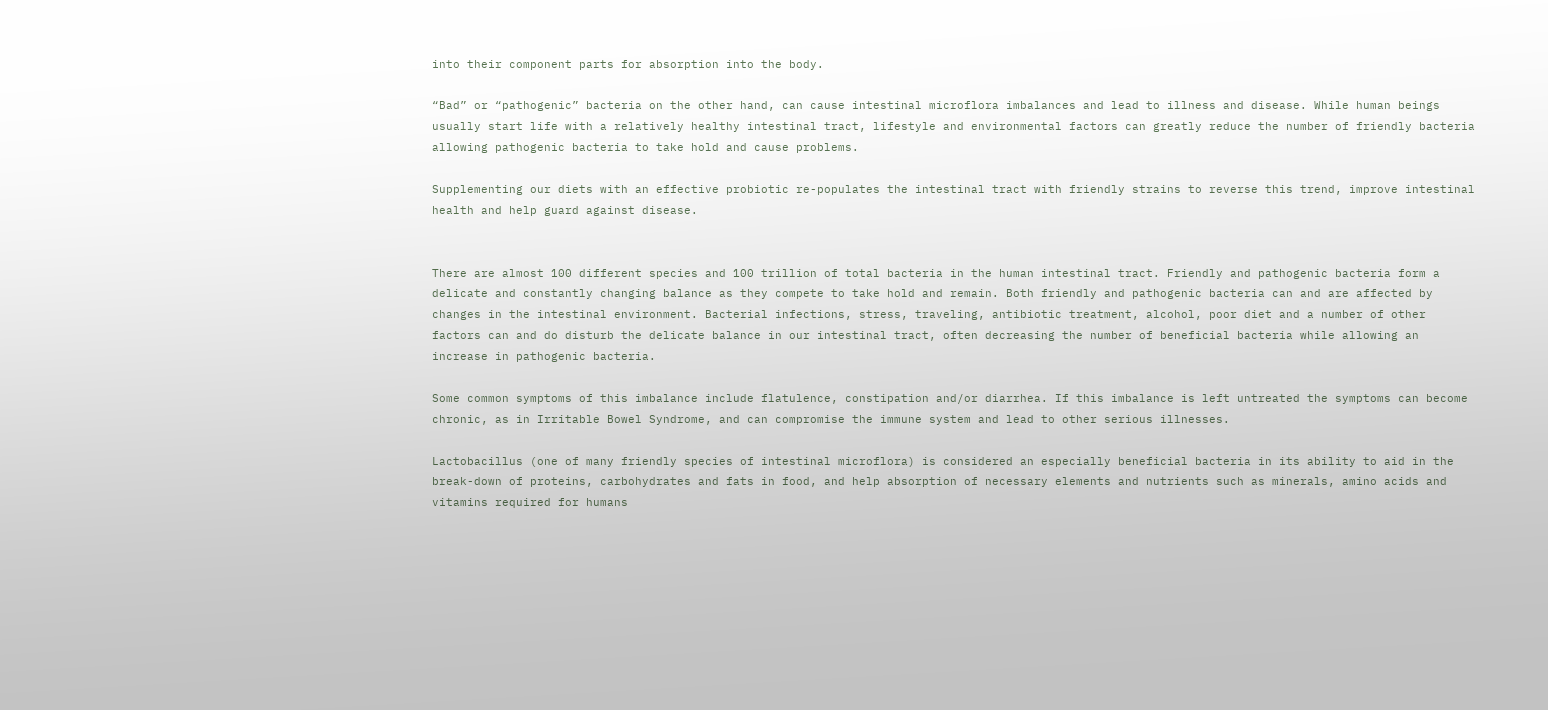into their component parts for absorption into the body.

“Bad” or “pathogenic” bacteria on the other hand, can cause intestinal microflora imbalances and lead to illness and disease. While human beings usually start life with a relatively healthy intestinal tract, lifestyle and environmental factors can greatly reduce the number of friendly bacteria allowing pathogenic bacteria to take hold and cause problems.

Supplementing our diets with an effective probiotic re-populates the intestinal tract with friendly strains to reverse this trend, improve intestinal health and help guard against disease.


There are almost 100 different species and 100 trillion of total bacteria in the human intestinal tract. Friendly and pathogenic bacteria form a delicate and constantly changing balance as they compete to take hold and remain. Both friendly and pathogenic bacteria can and are affected by changes in the intestinal environment. Bacterial infections, stress, traveling, antibiotic treatment, alcohol, poor diet and a number of other factors can and do disturb the delicate balance in our intestinal tract, often decreasing the number of beneficial bacteria while allowing an increase in pathogenic bacteria.

Some common symptoms of this imbalance include flatulence, constipation and/or diarrhea. If this imbalance is left untreated the symptoms can become chronic, as in Irritable Bowel Syndrome, and can compromise the immune system and lead to other serious illnesses.

Lactobacillus (one of many friendly species of intestinal microflora) is considered an especially beneficial bacteria in its ability to aid in the break-down of proteins, carbohydrates and fats in food, and help absorption of necessary elements and nutrients such as minerals, amino acids and vitamins required for humans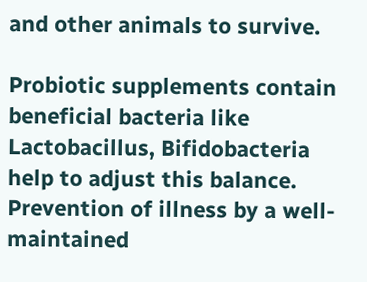and other animals to survive.

Probiotic supplements contain beneficial bacteria like Lactobacillus, Bifidobacteria help to adjust this balance. Prevention of illness by a well-maintained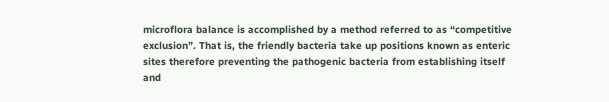microflora balance is accomplished by a method referred to as “competitive exclusion”. That is, the friendly bacteria take up positions known as enteric sites therefore preventing the pathogenic bacteria from establishing itself and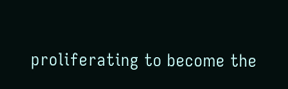proliferating to become the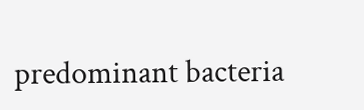predominant bacteria